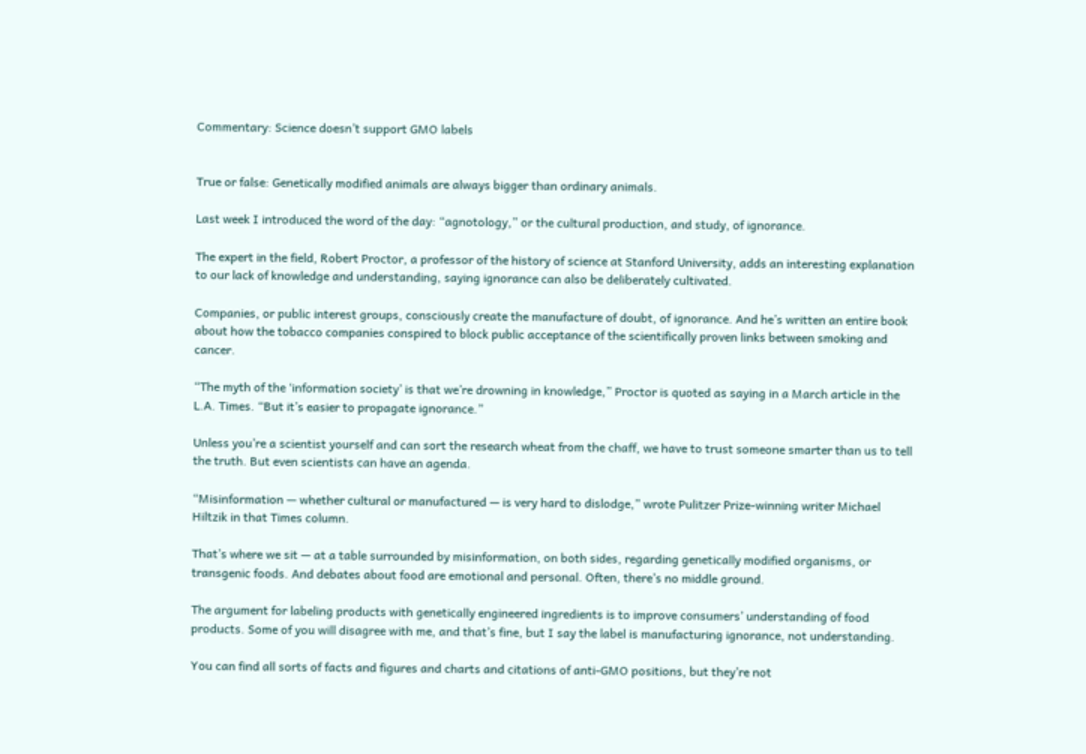Commentary: Science doesn’t support GMO labels


True or false: Genetically modified animals are always bigger than ordinary animals.

Last week I introduced the word of the day: “agnotology,” or the cultural production, and study, of ignorance.

The expert in the field, Robert Proctor, a professor of the history of science at Stanford University, adds an interesting explanation to our lack of knowledge and understanding, saying ignorance can also be deliberately cultivated.

Companies, or public interest groups, consciously create the manufacture of doubt, of ignorance. And he’s written an entire book about how the tobacco companies conspired to block public acceptance of the scientifically proven links between smoking and cancer.

“The myth of the ‘information society’ is that we’re drowning in knowledge,” Proctor is quoted as saying in a March article in the L.A. Times. “But it’s easier to propagate ignorance.”

Unless you’re a scientist yourself and can sort the research wheat from the chaff, we have to trust someone smarter than us to tell the truth. But even scientists can have an agenda.

“Misinformation — whether cultural or manufactured — is very hard to dislodge,” wrote Pulitzer Prize-winning writer Michael Hiltzik in that Times column.

That’s where we sit — at a table surrounded by misinformation, on both sides, regarding genetically modified organisms, or transgenic foods. And debates about food are emotional and personal. Often, there’s no middle ground.

The argument for labeling products with genetically engineered ingredients is to improve consumers’ understanding of food products. Some of you will disagree with me, and that’s fine, but I say the label is manufacturing ignorance, not understanding.

You can find all sorts of facts and figures and charts and citations of anti-GMO positions, but they’re not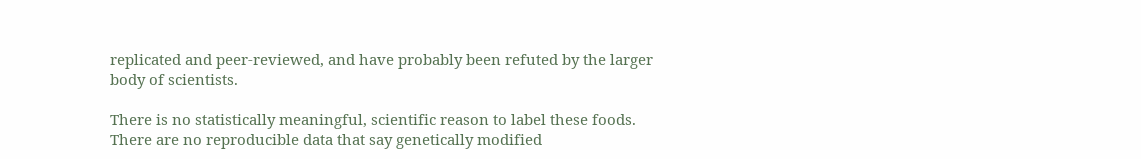replicated and peer-reviewed, and have probably been refuted by the larger body of scientists.

There is no statistically meaningful, scientific reason to label these foods. There are no reproducible data that say genetically modified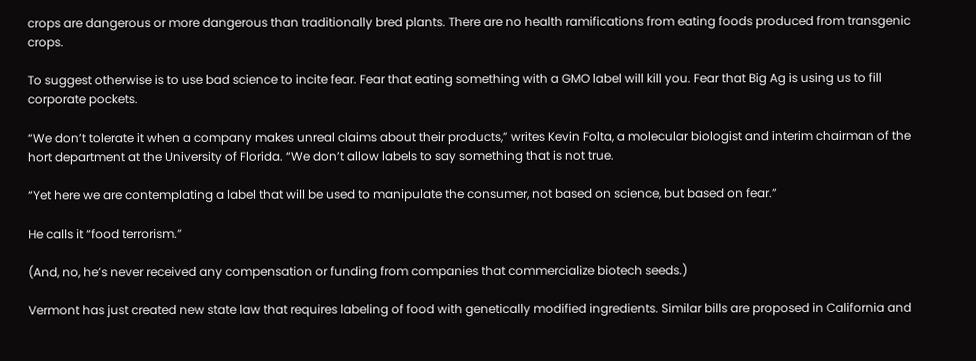crops are dangerous or more dangerous than traditionally bred plants. There are no health ramifications from eating foods produced from transgenic crops.

To suggest otherwise is to use bad science to incite fear. Fear that eating something with a GMO label will kill you. Fear that Big Ag is using us to fill corporate pockets.

“We don’t tolerate it when a company makes unreal claims about their products,” writes Kevin Folta, a molecular biologist and interim chairman of the hort department at the University of Florida. “We don’t allow labels to say something that is not true.

“Yet here we are contemplating a label that will be used to manipulate the consumer, not based on science, but based on fear.”

He calls it “food terrorism.”

(And, no, he’s never received any compensation or funding from companies that commercialize biotech seeds.)

Vermont has just created new state law that requires labeling of food with genetically modified ingredients. Similar bills are proposed in California and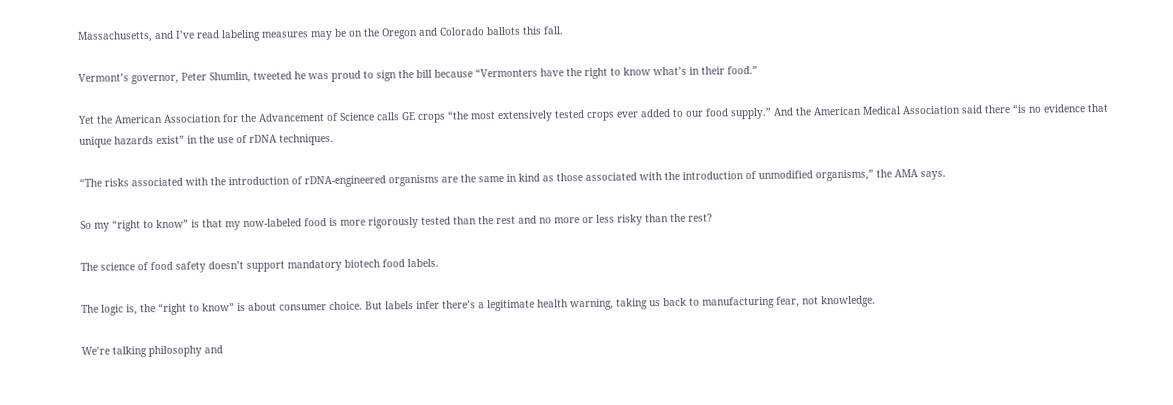Massachusetts, and I’ve read labeling measures may be on the Oregon and Colorado ballots this fall.

Vermont’s governor, Peter Shumlin, tweeted he was proud to sign the bill because “Vermonters have the right to know what’s in their food.”

Yet the American Association for the Advancement of Science calls GE crops “the most extensively tested crops ever added to our food supply.” And the American Medical Association said there “is no evidence that unique hazards exist” in the use of rDNA techniques.

“The risks associated with the introduction of rDNA-engineered organisms are the same in kind as those associated with the introduction of unmodified organisms,” the AMA says.

So my “right to know” is that my now-labeled food is more rigorously tested than the rest and no more or less risky than the rest?

The science of food safety doesn’t support mandatory biotech food labels.

The logic is, the “right to know” is about consumer choice. But labels infer there’s a legitimate health warning, taking us back to manufacturing fear, not knowledge.

We’re talking philosophy and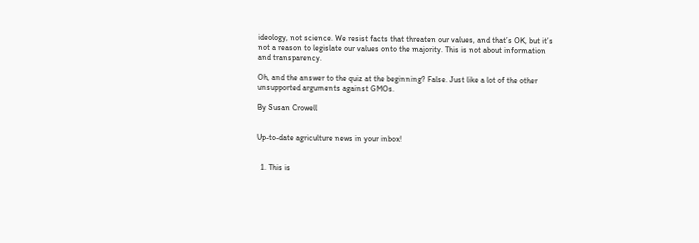ideology, not science. We resist facts that threaten our values, and that’s OK, but it’s not a reason to legislate our values onto the majority. This is not about information and transparency.

Oh, and the answer to the quiz at the beginning? False. Just like a lot of the other unsupported arguments against GMOs.

By Susan Crowell


Up-to-date agriculture news in your inbox!


  1. This is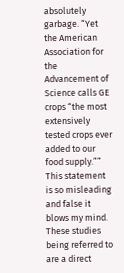absolutely garbage. “Yet the American Association for the Advancement of Science calls GE crops “the most extensively tested crops ever added to our food supply.”” This statement is so misleading and false it blows my mind. These studies being referred to are a direct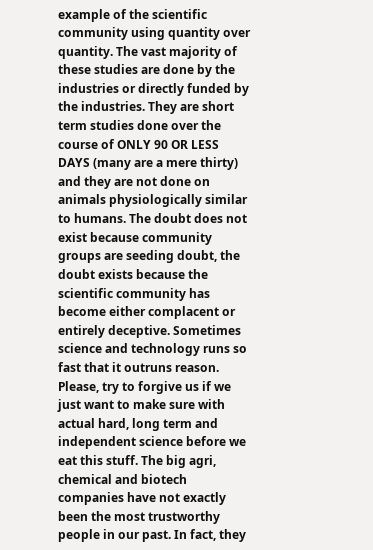example of the scientific community using quantity over quantity. The vast majority of these studies are done by the industries or directly funded by the industries. They are short term studies done over the course of ONLY 90 OR LESS DAYS (many are a mere thirty) and they are not done on animals physiologically similar to humans. The doubt does not exist because community groups are seeding doubt, the doubt exists because the scientific community has become either complacent or entirely deceptive. Sometimes science and technology runs so fast that it outruns reason. Please, try to forgive us if we just want to make sure with actual hard, long term and independent science before we eat this stuff. The big agri, chemical and biotech companies have not exactly been the most trustworthy people in our past. In fact, they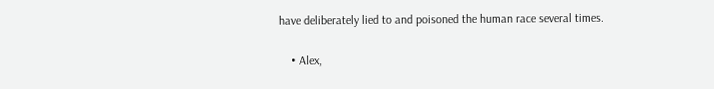have deliberately lied to and poisoned the human race several times.

    • Alex,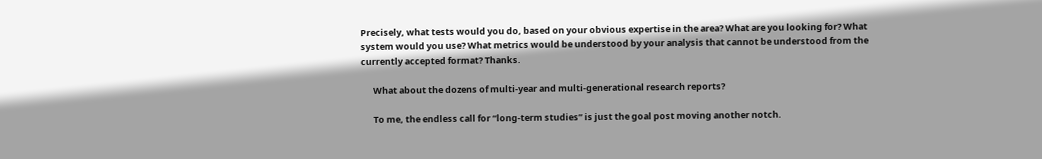Precisely, what tests would you do, based on your obvious expertise in the area? What are you looking for? What system would you use? What metrics would be understood by your analysis that cannot be understood from the currently accepted format? Thanks.

      What about the dozens of multi-year and multi-generational research reports?

      To me, the endless call for “long-term studies” is just the goal post moving another notch.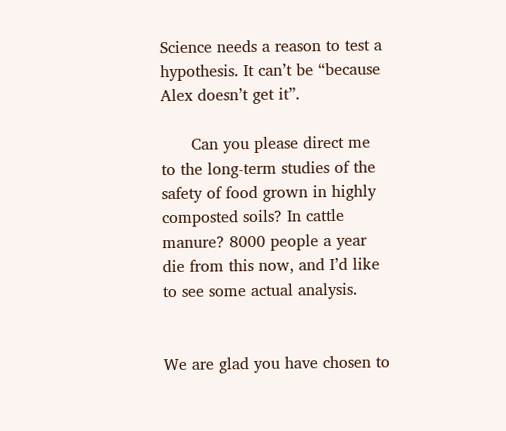Science needs a reason to test a hypothesis. It can’t be “because Alex doesn’t get it”.

      Can you please direct me to the long-term studies of the safety of food grown in highly composted soils? In cattle manure? 8000 people a year die from this now, and I’d like to see some actual analysis.


We are glad you have chosen to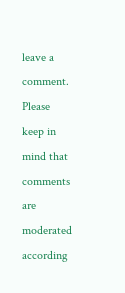leave a comment. Please keep in mind that comments are moderated according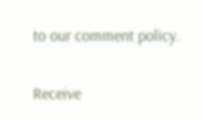to our comment policy.

Receive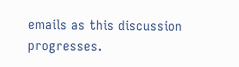emails as this discussion progresses.